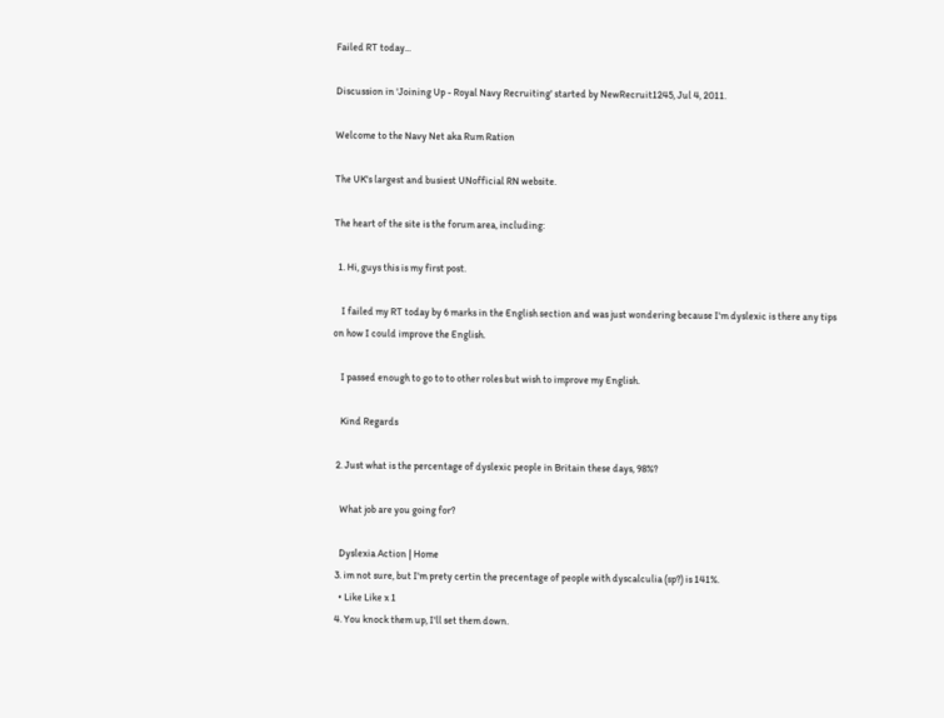Failed RT today...

Discussion in 'Joining Up - Royal Navy Recruiting' started by NewRecruit1245, Jul 4, 2011.

Welcome to the Navy Net aka Rum Ration

The UK's largest and busiest UNofficial RN website.

The heart of the site is the forum area, including:

  1. Hi, guys this is my first post.

    I failed my RT today by 6 marks in the English section and was just wondering because I'm dyslexic is there any tips on how I could improve the English.

    I passed enough to go to to other roles but wish to improve my English.

    Kind Regards

  2. Just what is the percentage of dyslexic people in Britain these days, 98%?

    What job are you going for?

    Dyslexia Action | Home
  3. im not sure, but I'm prety certin the precentage of people with dyscalculia (sp?) is 141%.
    • Like Like x 1
  4. You knock them up, I'll set them down.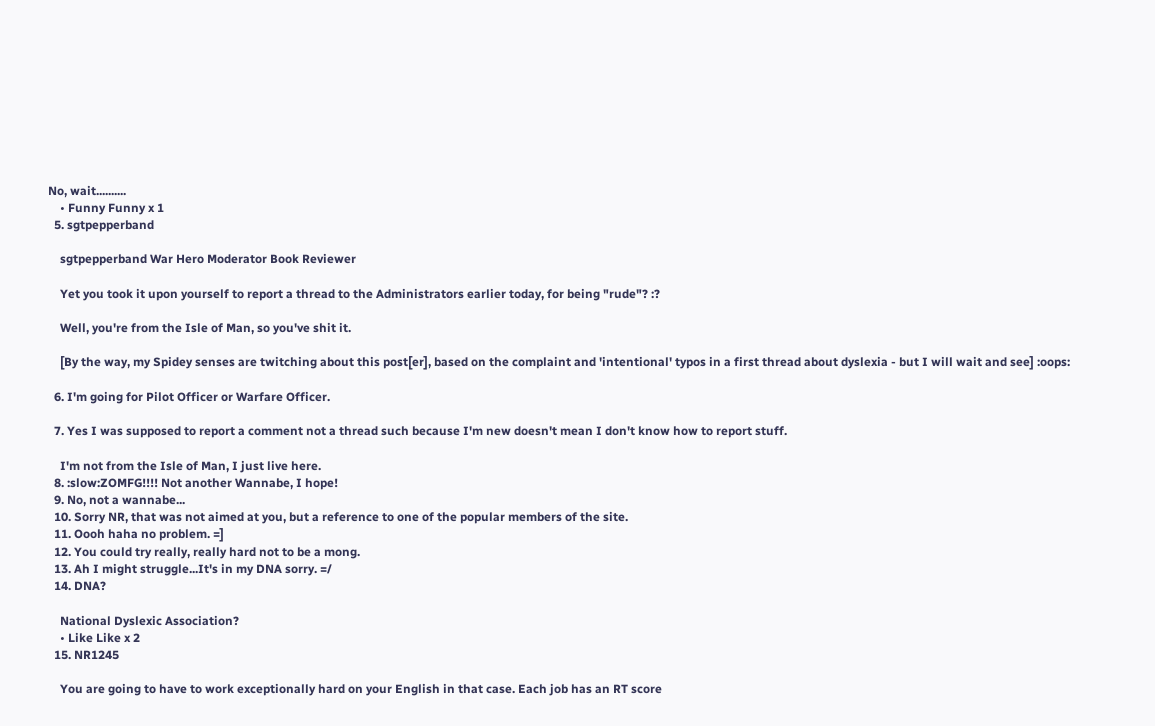No, wait..........
    • Funny Funny x 1
  5. sgtpepperband

    sgtpepperband War Hero Moderator Book Reviewer

    Yet you took it upon yourself to report a thread to the Administrators earlier today, for being "rude"? :?

    Well, you're from the Isle of Man, so you've shit it.

    [By the way, my Spidey senses are twitching about this post[er], based on the complaint and 'intentional' typos in a first thread about dyslexia - but I will wait and see] :oops:

  6. I'm going for Pilot Officer or Warfare Officer.

  7. Yes I was supposed to report a comment not a thread such because I'm new doesn't mean I don't know how to report stuff.

    I'm not from the Isle of Man, I just live here.
  8. :slow:ZOMFG!!!! Not another Wannabe, I hope!
  9. No, not a wannabe...
  10. Sorry NR, that was not aimed at you, but a reference to one of the popular members of the site.
  11. Oooh haha no problem. =]
  12. You could try really, really hard not to be a mong.
  13. Ah I might struggle...It's in my DNA sorry. =/
  14. DNA?

    National Dyslexic Association?
    • Like Like x 2
  15. NR1245

    You are going to have to work exceptionally hard on your English in that case. Each job has an RT score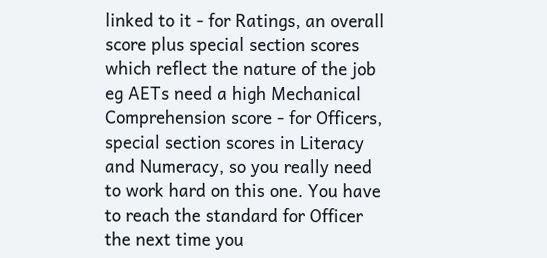linked to it - for Ratings, an overall score plus special section scores which reflect the nature of the job eg AETs need a high Mechanical Comprehension score - for Officers, special section scores in Literacy and Numeracy, so you really need to work hard on this one. You have to reach the standard for Officer the next time you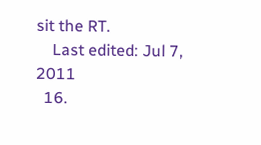sit the RT.
    Last edited: Jul 7, 2011
  16.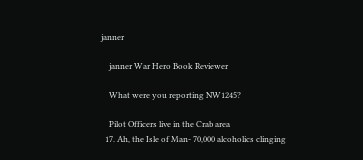janner

    janner War Hero Book Reviewer

    What were you reporting NW1245?

    Pilot Officers live in the Crab area
  17. Ah, the Isle of Man- 70,000 alcoholics clinging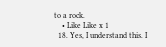to a rock.
    • Like Like x 1
  18. Yes, I understand this. I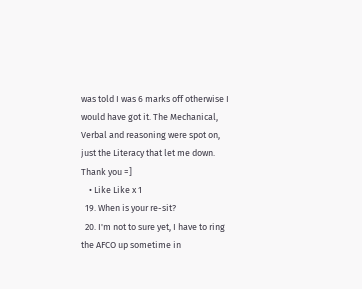was told I was 6 marks off otherwise I would have got it. The Mechanical, Verbal and reasoning were spot on, just the Literacy that let me down. Thank you =]
    • Like Like x 1
  19. When is your re-sit?
  20. I'm not to sure yet, I have to ring the AFCO up sometime in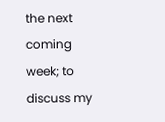the next coming week; to discuss my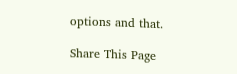options and that.

Share This Page